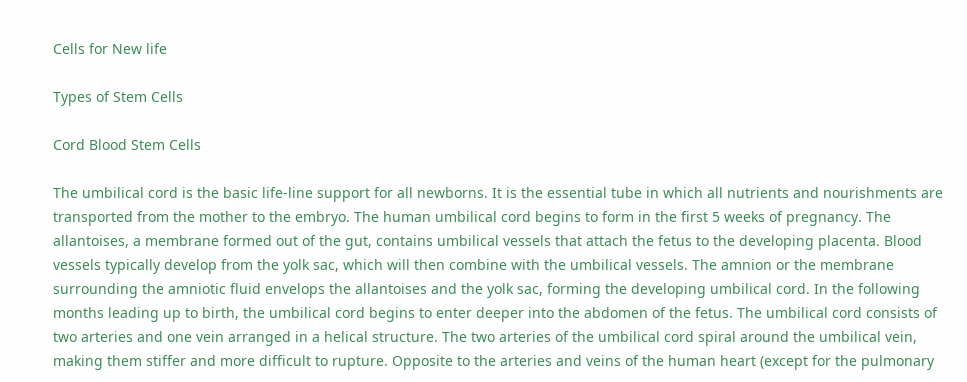Cells for New life

Types of Stem Cells

Cord Blood Stem Cells

The umbilical cord is the basic life-line support for all newborns. It is the essential tube in which all nutrients and nourishments are transported from the mother to the embryo. The human umbilical cord begins to form in the first 5 weeks of pregnancy. The allantoises, a membrane formed out of the gut, contains umbilical vessels that attach the fetus to the developing placenta. Blood vessels typically develop from the yolk sac, which will then combine with the umbilical vessels. The amnion or the membrane surrounding the amniotic fluid envelops the allantoises and the yolk sac, forming the developing umbilical cord. In the following months leading up to birth, the umbilical cord begins to enter deeper into the abdomen of the fetus. The umbilical cord consists of two arteries and one vein arranged in a helical structure. The two arteries of the umbilical cord spiral around the umbilical vein, making them stiffer and more difficult to rupture. Opposite to the arteries and veins of the human heart (except for the pulmonary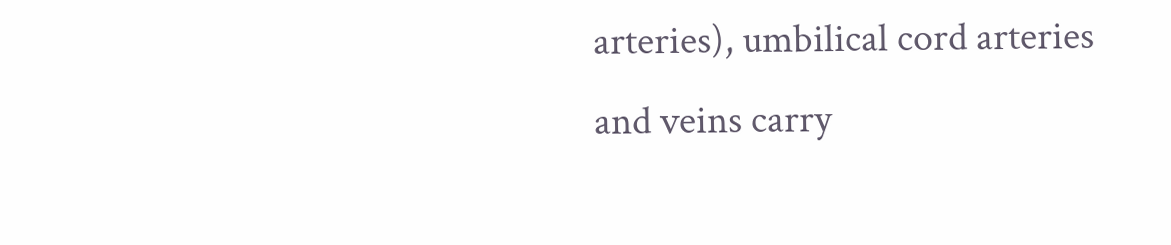arteries), umbilical cord arteries and veins carry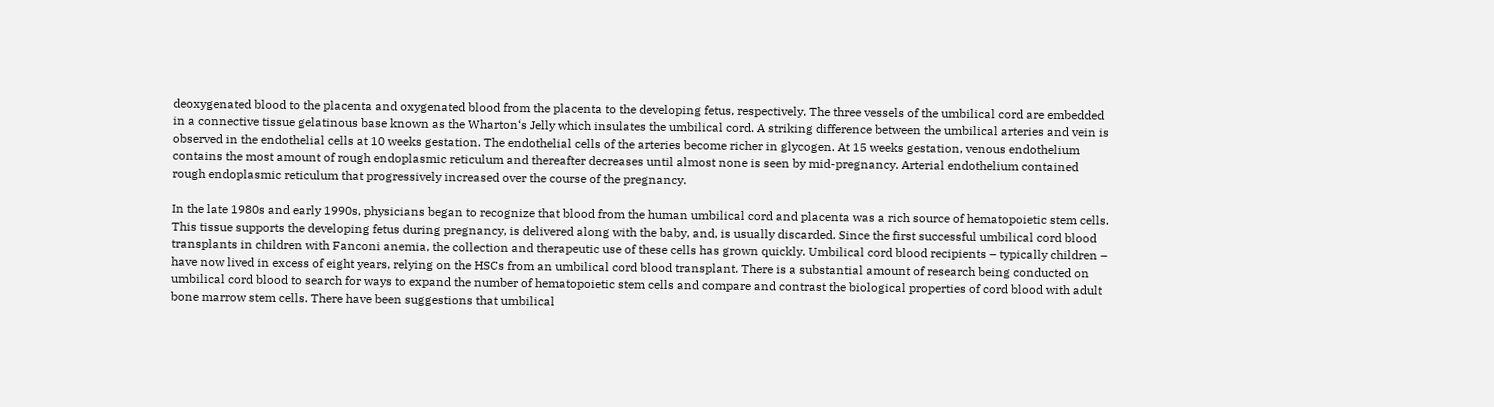deoxygenated blood to the placenta and oxygenated blood from the placenta to the developing fetus, respectively. The three vessels of the umbilical cord are embedded in a connective tissue gelatinous base known as the Wharton‘s Jelly which insulates the umbilical cord. A striking difference between the umbilical arteries and vein is observed in the endothelial cells at 10 weeks gestation. The endothelial cells of the arteries become richer in glycogen. At 15 weeks gestation, venous endothelium contains the most amount of rough endoplasmic reticulum and thereafter decreases until almost none is seen by mid-pregnancy. Arterial endothelium contained rough endoplasmic reticulum that progressively increased over the course of the pregnancy.

In the late 1980s and early 1990s, physicians began to recognize that blood from the human umbilical cord and placenta was a rich source of hematopoietic stem cells. This tissue supports the developing fetus during pregnancy, is delivered along with the baby, and, is usually discarded. Since the first successful umbilical cord blood transplants in children with Fanconi anemia, the collection and therapeutic use of these cells has grown quickly. Umbilical cord blood recipients – typically children – have now lived in excess of eight years, relying on the HSCs from an umbilical cord blood transplant. There is a substantial amount of research being conducted on umbilical cord blood to search for ways to expand the number of hematopoietic stem cells and compare and contrast the biological properties of cord blood with adult bone marrow stem cells. There have been suggestions that umbilical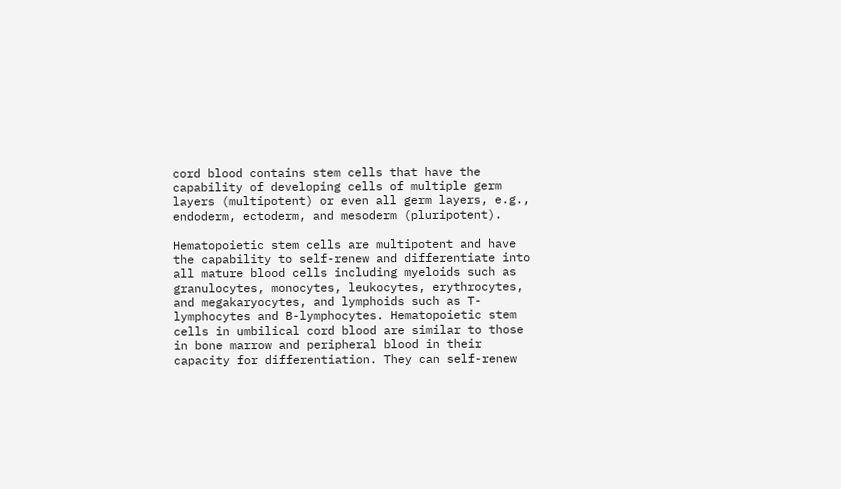cord blood contains stem cells that have the capability of developing cells of multiple germ layers (multipotent) or even all germ layers, e.g., endoderm, ectoderm, and mesoderm (pluripotent).

Hematopoietic stem cells are multipotent and have the capability to self-renew and differentiate into all mature blood cells including myeloids such as granulocytes, monocytes, leukocytes, erythrocytes, and megakaryocytes, and lymphoids such as T-lymphocytes and B-lymphocytes. Hematopoietic stem cells in umbilical cord blood are similar to those in bone marrow and peripheral blood in their capacity for differentiation. They can self-renew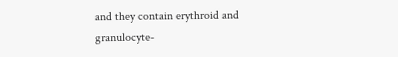and they contain erythroid and granulocyte-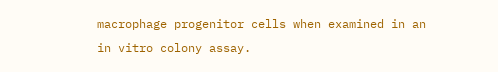macrophage progenitor cells when examined in an in vitro colony assay.